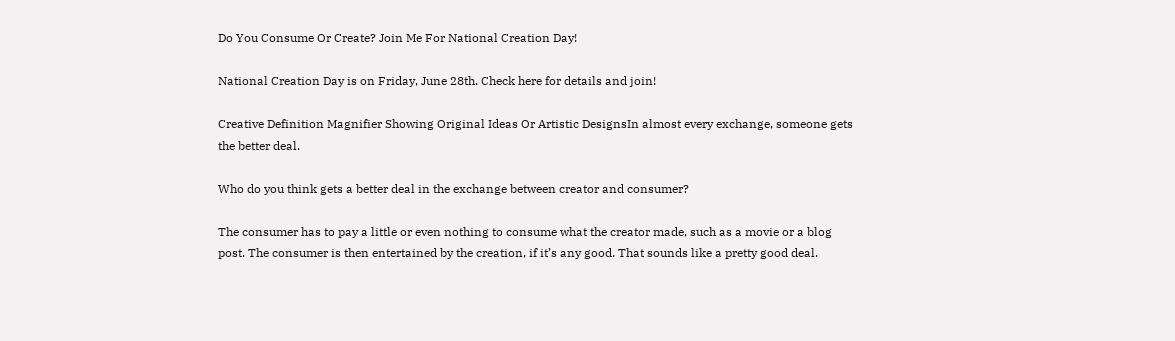Do You Consume Or Create? Join Me For National Creation Day!

National Creation Day is on Friday, June 28th. Check here for details and join!

Creative Definition Magnifier Showing Original Ideas Or Artistic DesignsIn almost every exchange, someone gets the better deal.

Who do you think gets a better deal in the exchange between creator and consumer?

The consumer has to pay a little or even nothing to consume what the creator made, such as a movie or a blog post. The consumer is then entertained by the creation, if it’s any good. That sounds like a pretty good deal.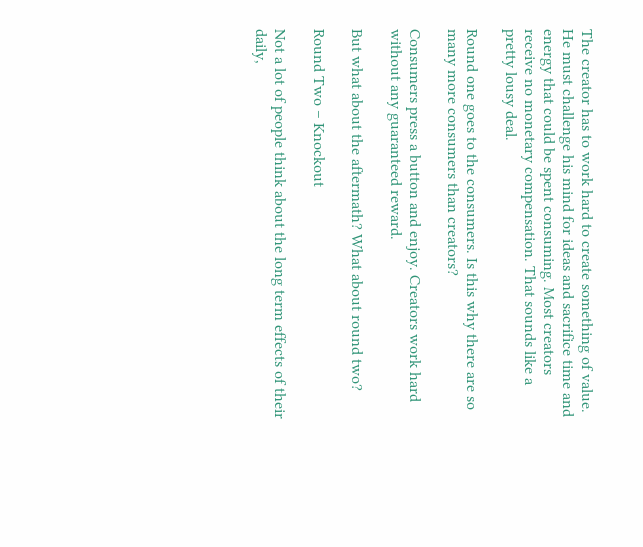The creator has to work hard to create something of value. He must challenge his mind for ideas and sacrifice time and energy that could be spent consuming. Most creators receive no monetary compensation. That sounds like a pretty lousy deal.

Round one goes to the consumers. Is this why there are so many more consumers than creators?

Consumers press a button and enjoy. Creators work hard without any guaranteed reward.

But what about the aftermath? What about round two?

Round Two – Knockout

Not a lot of people think about the long term effects of their daily,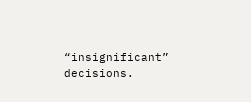“insignificant” decisions.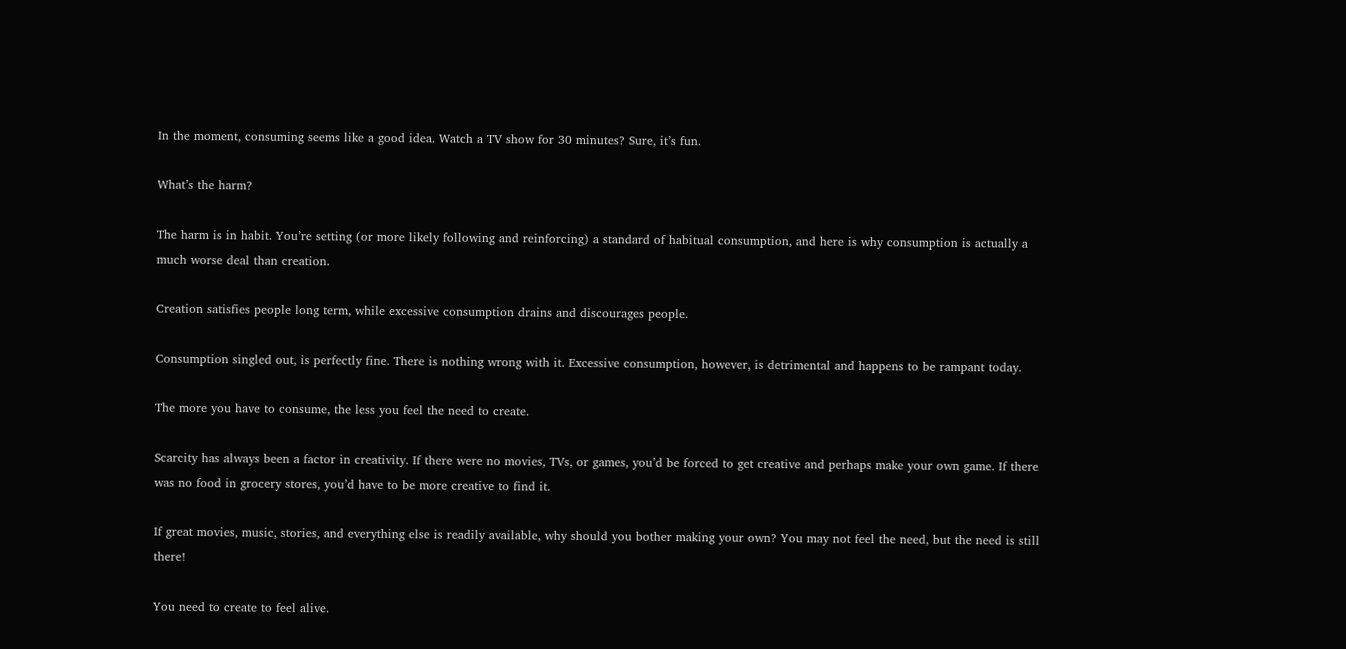In the moment, consuming seems like a good idea. Watch a TV show for 30 minutes? Sure, it’s fun.

What’s the harm?

The harm is in habit. You’re setting (or more likely following and reinforcing) a standard of habitual consumption, and here is why consumption is actually a much worse deal than creation.

Creation satisfies people long term, while excessive consumption drains and discourages people.

Consumption singled out, is perfectly fine. There is nothing wrong with it. Excessive consumption, however, is detrimental and happens to be rampant today.

The more you have to consume, the less you feel the need to create.

Scarcity has always been a factor in creativity. If there were no movies, TVs, or games, you’d be forced to get creative and perhaps make your own game. If there was no food in grocery stores, you’d have to be more creative to find it.

If great movies, music, stories, and everything else is readily available, why should you bother making your own? You may not feel the need, but the need is still there!

You need to create to feel alive.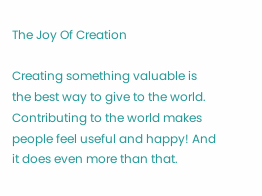The Joy Of Creation

Creating something valuable is the best way to give to the world. Contributing to the world makes people feel useful and happy! And it does even more than that.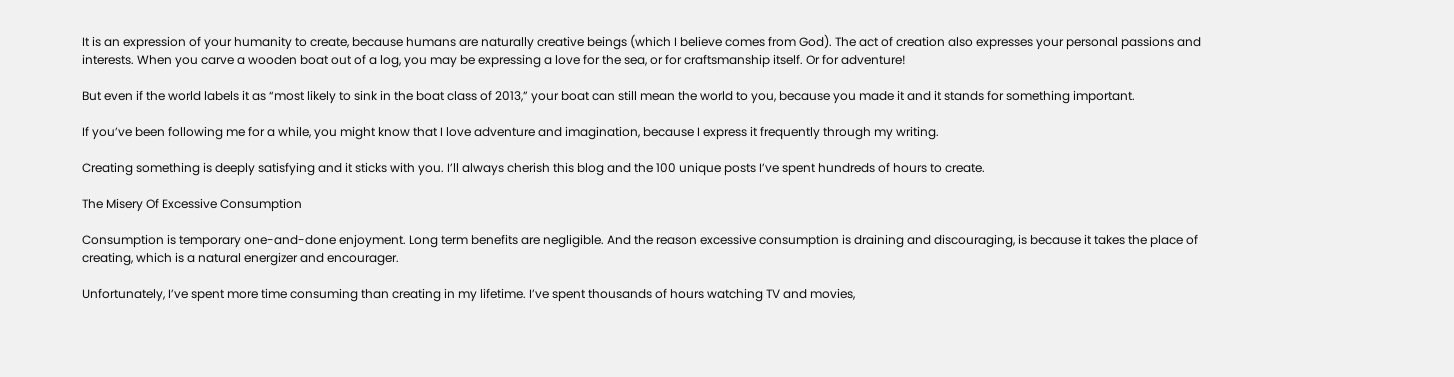It is an expression of your humanity to create, because humans are naturally creative beings (which I believe comes from God). The act of creation also expresses your personal passions and interests. When you carve a wooden boat out of a log, you may be expressing a love for the sea, or for craftsmanship itself. Or for adventure!

But even if the world labels it as “most likely to sink in the boat class of 2013,” your boat can still mean the world to you, because you made it and it stands for something important.

If you’ve been following me for a while, you might know that I love adventure and imagination, because I express it frequently through my writing.

Creating something is deeply satisfying and it sticks with you. I’ll always cherish this blog and the 100 unique posts I’ve spent hundreds of hours to create.

The Misery Of Excessive Consumption

Consumption is temporary one-and-done enjoyment. Long term benefits are negligible. And the reason excessive consumption is draining and discouraging, is because it takes the place of creating, which is a natural energizer and encourager.

Unfortunately, I’ve spent more time consuming than creating in my lifetime. I’ve spent thousands of hours watching TV and movies,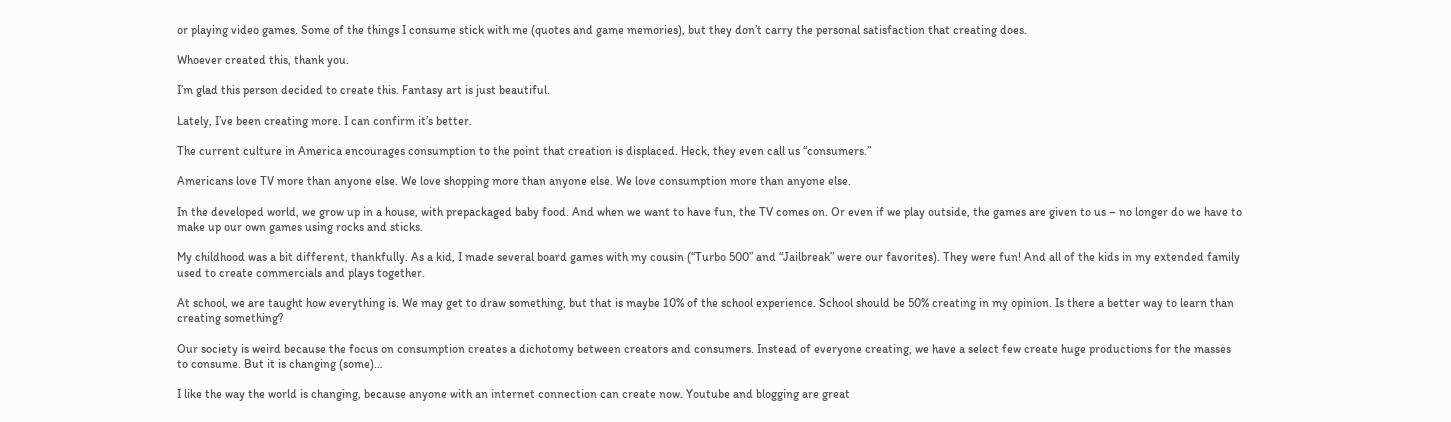or playing video games. Some of the things I consume stick with me (quotes and game memories), but they don’t carry the personal satisfaction that creating does.

Whoever created this, thank you.

I’m glad this person decided to create this. Fantasy art is just beautiful.

Lately, I’ve been creating more. I can confirm it’s better.

The current culture in America encourages consumption to the point that creation is displaced. Heck, they even call us “consumers.”

Americans love TV more than anyone else. We love shopping more than anyone else. We love consumption more than anyone else.

In the developed world, we grow up in a house, with prepackaged baby food. And when we want to have fun, the TV comes on. Or even if we play outside, the games are given to us – no longer do we have to make up our own games using rocks and sticks.

My childhood was a bit different, thankfully. As a kid, I made several board games with my cousin (“Turbo 500” and “Jailbreak” were our favorites). They were fun! And all of the kids in my extended family used to create commercials and plays together.

At school, we are taught how everything is. We may get to draw something, but that is maybe 10% of the school experience. School should be 50% creating in my opinion. Is there a better way to learn than creating something?

Our society is weird because the focus on consumption creates a dichotomy between creators and consumers. Instead of everyone creating, we have a select few create huge productions for the masses to consume. But it is changing (some)…

I like the way the world is changing, because anyone with an internet connection can create now. Youtube and blogging are great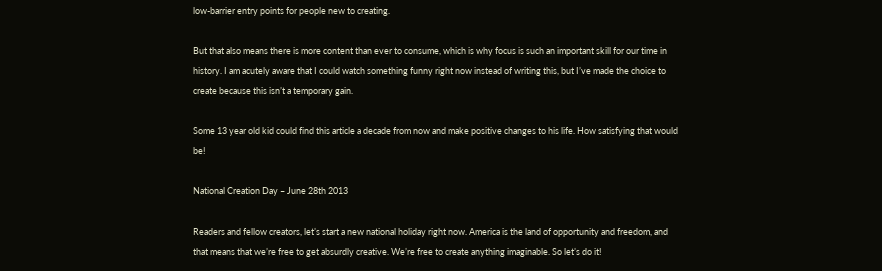low-barrier entry points for people new to creating.

But that also means there is more content than ever to consume, which is why focus is such an important skill for our time in history. I am acutely aware that I could watch something funny right now instead of writing this, but I’ve made the choice to create because this isn’t a temporary gain.

Some 13 year old kid could find this article a decade from now and make positive changes to his life. How satisfying that would be!

National Creation Day – June 28th 2013

Readers and fellow creators, let’s start a new national holiday right now. America is the land of opportunity and freedom, and that means that we’re free to get absurdly creative. We’re free to create anything imaginable. So let’s do it!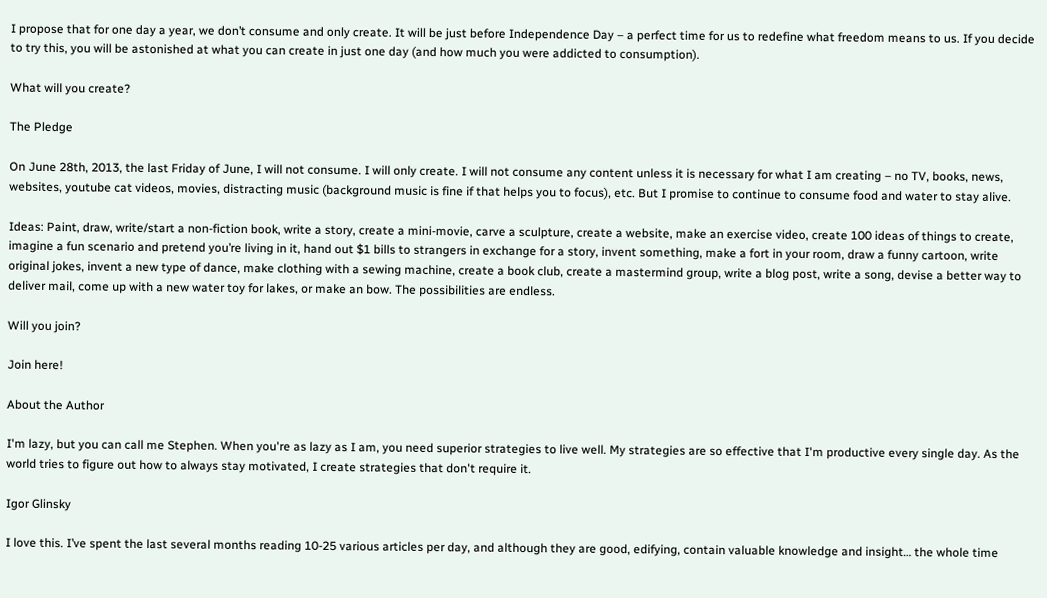I propose that for one day a year, we don’t consume and only create. It will be just before Independence Day – a perfect time for us to redefine what freedom means to us. If you decide to try this, you will be astonished at what you can create in just one day (and how much you were addicted to consumption).

What will you create?

The Pledge

On June 28th, 2013, the last Friday of June, I will not consume. I will only create. I will not consume any content unless it is necessary for what I am creating – no TV, books, news, websites, youtube cat videos, movies, distracting music (background music is fine if that helps you to focus), etc. But I promise to continue to consume food and water to stay alive.

Ideas: Paint, draw, write/start a non-fiction book, write a story, create a mini-movie, carve a sculpture, create a website, make an exercise video, create 100 ideas of things to create, imagine a fun scenario and pretend you’re living in it, hand out $1 bills to strangers in exchange for a story, invent something, make a fort in your room, draw a funny cartoon, write original jokes, invent a new type of dance, make clothing with a sewing machine, create a book club, create a mastermind group, write a blog post, write a song, devise a better way to deliver mail, come up with a new water toy for lakes, or make an bow. The possibilities are endless.

Will you join?

Join here!

About the Author

I'm lazy, but you can call me Stephen. When you're as lazy as I am, you need superior strategies to live well. My strategies are so effective that I'm productive every single day. As the world tries to figure out how to always stay motivated, I create strategies that don't require it.

Igor Glinsky

I love this. I’ve spent the last several months reading 10-25 various articles per day, and although they are good, edifying, contain valuable knowledge and insight… the whole time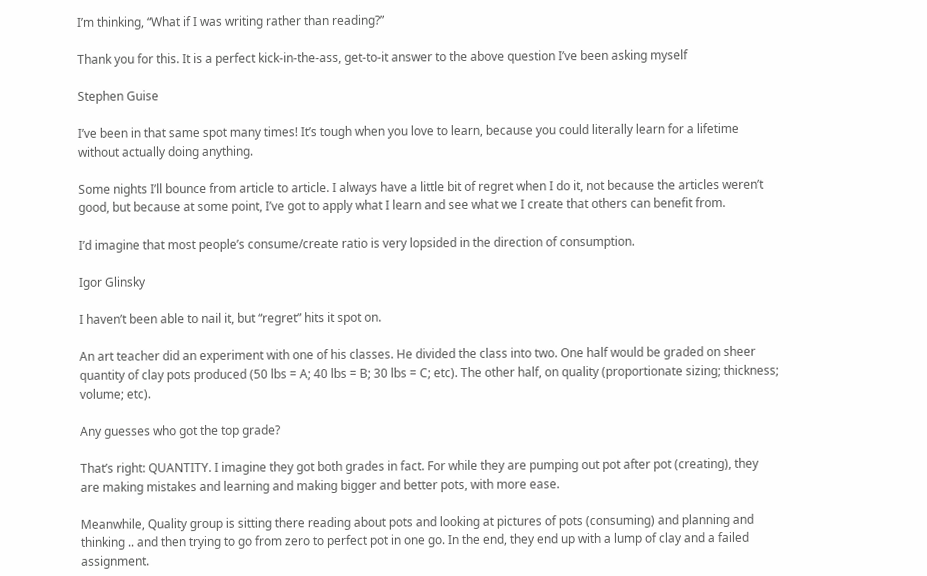I’m thinking, “What if I was writing rather than reading?”

Thank you for this. It is a perfect kick-in-the-ass, get-to-it answer to the above question I’ve been asking myself

Stephen Guise

I’ve been in that same spot many times! It’s tough when you love to learn, because you could literally learn for a lifetime without actually doing anything.

Some nights I’ll bounce from article to article. I always have a little bit of regret when I do it, not because the articles weren’t good, but because at some point, I’ve got to apply what I learn and see what we I create that others can benefit from.

I’d imagine that most people’s consume/create ratio is very lopsided in the direction of consumption.

Igor Glinsky

I haven’t been able to nail it, but “regret” hits it spot on.

An art teacher did an experiment with one of his classes. He divided the class into two. One half would be graded on sheer quantity of clay pots produced (50 lbs = A; 40 lbs = B; 30 lbs = C; etc). The other half, on quality (proportionate sizing; thickness; volume; etc).

Any guesses who got the top grade?

That’s right: QUANTITY. I imagine they got both grades in fact. For while they are pumping out pot after pot (creating), they are making mistakes and learning and making bigger and better pots, with more ease.

Meanwhile, Quality group is sitting there reading about pots and looking at pictures of pots (consuming) and planning and thinking .. and then trying to go from zero to perfect pot in one go. In the end, they end up with a lump of clay and a failed assignment.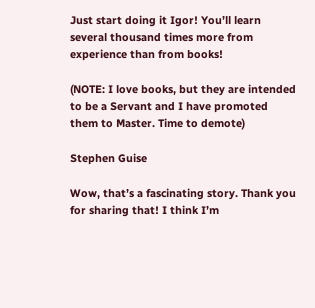Just start doing it Igor! You’ll learn several thousand times more from experience than from books!

(NOTE: I love books, but they are intended to be a Servant and I have promoted them to Master. Time to demote)

Stephen Guise

Wow, that’s a fascinating story. Thank you for sharing that! I think I’m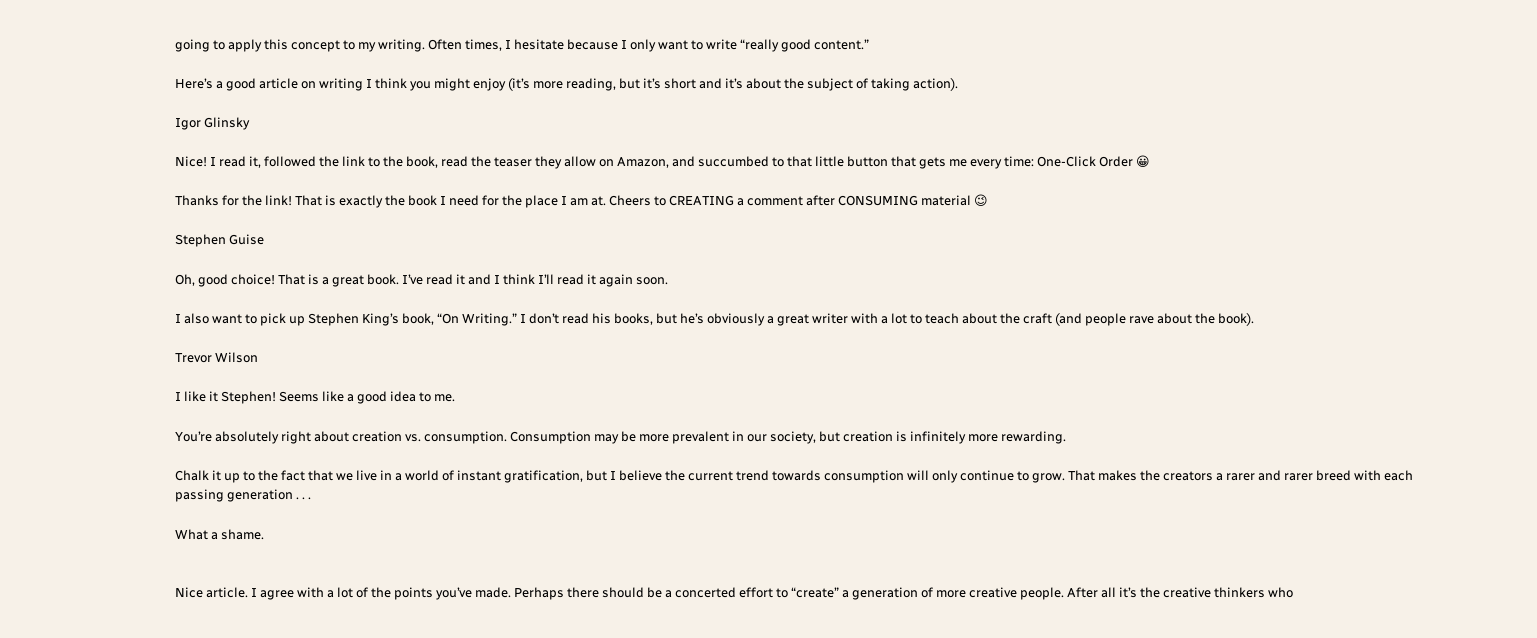going to apply this concept to my writing. Often times, I hesitate because I only want to write “really good content.”

Here’s a good article on writing I think you might enjoy (it’s more reading, but it’s short and it’s about the subject of taking action).

Igor Glinsky

Nice! I read it, followed the link to the book, read the teaser they allow on Amazon, and succumbed to that little button that gets me every time: One-Click Order 😀

Thanks for the link! That is exactly the book I need for the place I am at. Cheers to CREATING a comment after CONSUMING material 😉

Stephen Guise

Oh, good choice! That is a great book. I’ve read it and I think I’ll read it again soon.

I also want to pick up Stephen King’s book, “On Writing.” I don’t read his books, but he’s obviously a great writer with a lot to teach about the craft (and people rave about the book).

Trevor Wilson

I like it Stephen! Seems like a good idea to me.

You’re absolutely right about creation vs. consumption. Consumption may be more prevalent in our society, but creation is infinitely more rewarding.

Chalk it up to the fact that we live in a world of instant gratification, but I believe the current trend towards consumption will only continue to grow. That makes the creators a rarer and rarer breed with each passing generation . . .

What a shame.


Nice article. I agree with a lot of the points you’ve made. Perhaps there should be a concerted effort to “create” a generation of more creative people. After all it’s the creative thinkers who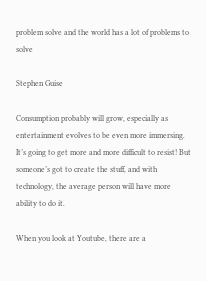problem solve and the world has a lot of problems to solve

Stephen Guise

Consumption probably will grow, especially as entertainment evolves to be even more immersing. It’s going to get more and more difficult to resist! But someone’s got to create the stuff, and with technology, the average person will have more ability to do it.

When you look at Youtube, there are a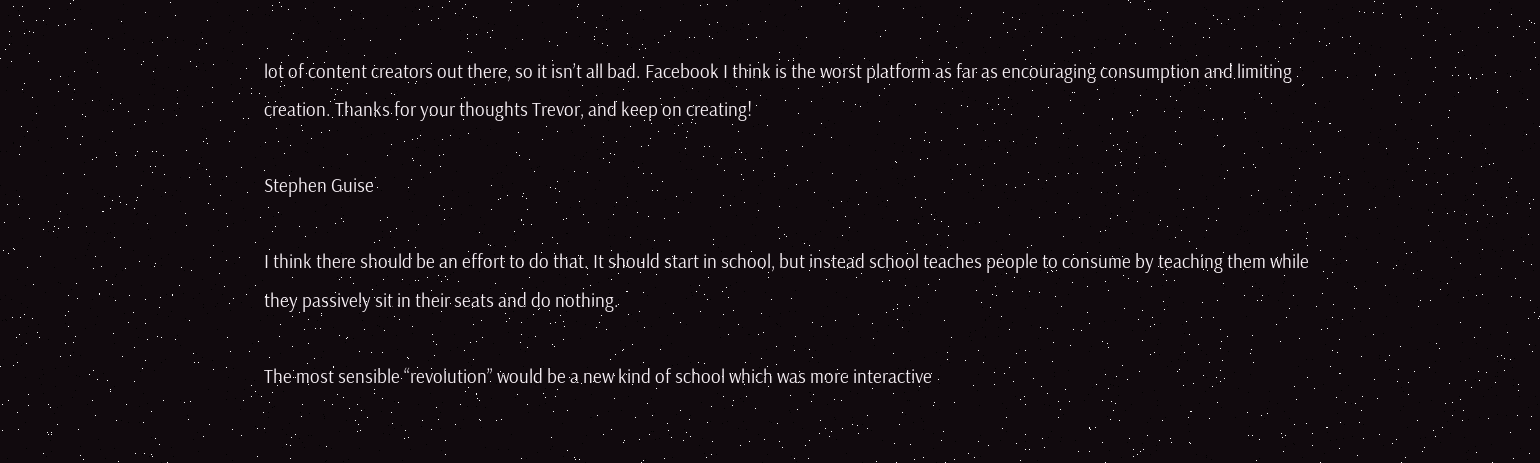lot of content creators out there, so it isn’t all bad. Facebook I think is the worst platform as far as encouraging consumption and limiting creation. Thanks for your thoughts Trevor, and keep on creating!

Stephen Guise

I think there should be an effort to do that. It should start in school, but instead school teaches people to consume by teaching them while they passively sit in their seats and do nothing.

The most sensible “revolution” would be a new kind of school which was more interactive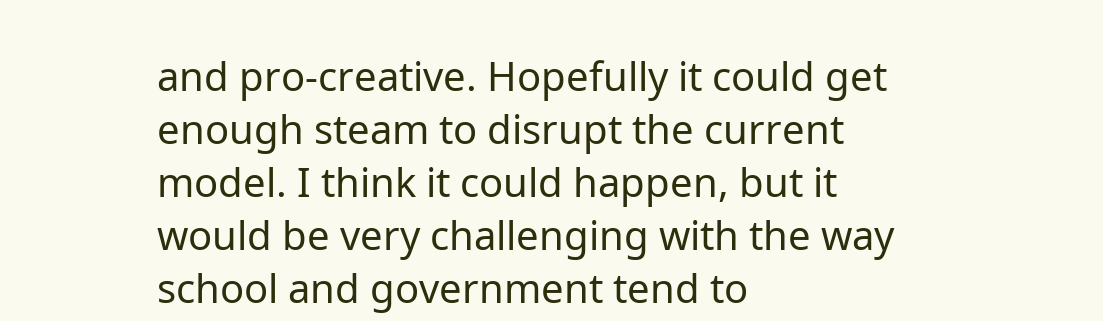and pro-creative. Hopefully it could get enough steam to disrupt the current model. I think it could happen, but it would be very challenging with the way school and government tend to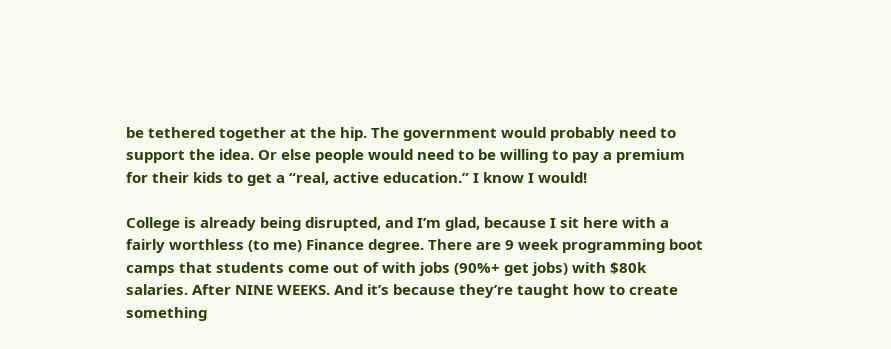be tethered together at the hip. The government would probably need to support the idea. Or else people would need to be willing to pay a premium for their kids to get a “real, active education.” I know I would!

College is already being disrupted, and I’m glad, because I sit here with a fairly worthless (to me) Finance degree. There are 9 week programming boot camps that students come out of with jobs (90%+ get jobs) with $80k salaries. After NINE WEEKS. And it’s because they’re taught how to create something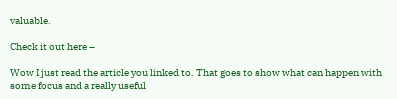valuable.

Check it out here –

Wow I just read the article you linked to. That goes to show what can happen with some focus and a really useful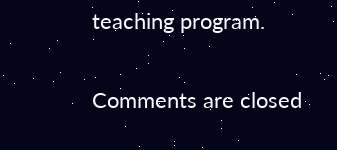teaching program.

Comments are closed